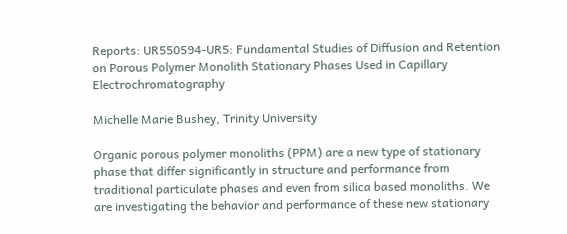Reports: UR550594-UR5: Fundamental Studies of Diffusion and Retention on Porous Polymer Monolith Stationary Phases Used in Capillary Electrochromatography

Michelle Marie Bushey, Trinity University

Organic porous polymer monoliths (PPM) are a new type of stationary phase that differ significantly in structure and performance from traditional particulate phases and even from silica based monoliths. We are investigating the behavior and performance of these new stationary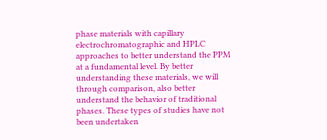phase materials with capillary electrochromatographic and HPLC approaches to better understand the PPM at a fundamental level. By better understanding these materials, we will through comparison, also better understand the behavior of traditional phases. These types of studies have not been undertaken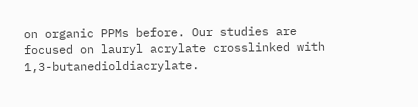on organic PPMs before. Our studies are focused on lauryl acrylate crosslinked with 1,3-butanedioldiacrylate.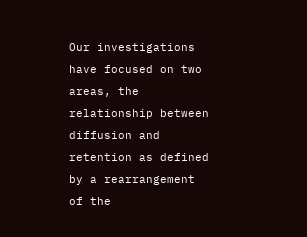Our investigations have focused on two areas, the relationship between diffusion and retention as defined by a rearrangement of the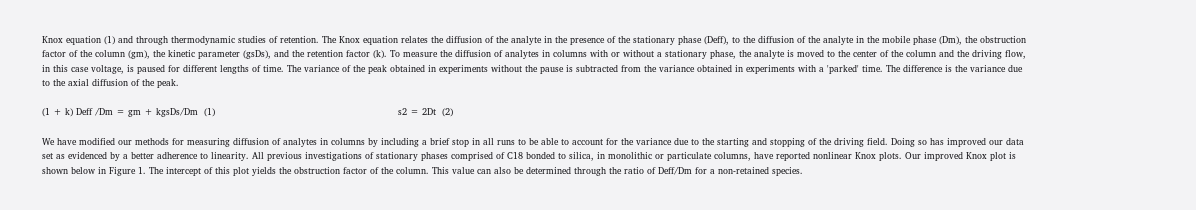Knox equation (1) and through thermodynamic studies of retention. The Knox equation relates the diffusion of the analyte in the presence of the stationary phase (Deff), to the diffusion of the analyte in the mobile phase (Dm), the obstruction factor of the column (gm), the kinetic parameter (gsDs), and the retention factor (k). To measure the diffusion of analytes in columns with or without a stationary phase, the analyte is moved to the center of the column and the driving flow, in this case voltage, is paused for different lengths of time. The variance of the peak obtained in experiments without the pause is subtracted from the variance obtained in experiments with a 'parked' time. The difference is the variance due to the axial diffusion of the peak.

(1 + k) Deff /Dm = gm + kgsDs/Dm  (1)                                                             s2 = 2Dt  (2)

We have modified our methods for measuring diffusion of analytes in columns by including a brief stop in all runs to be able to account for the variance due to the starting and stopping of the driving field. Doing so has improved our data set as evidenced by a better adherence to linearity. All previous investigations of stationary phases comprised of C18 bonded to silica, in monolithic or particulate columns, have reported nonlinear Knox plots. Our improved Knox plot is shown below in Figure 1. The intercept of this plot yields the obstruction factor of the column. This value can also be determined through the ratio of Deff/Dm for a non-retained species.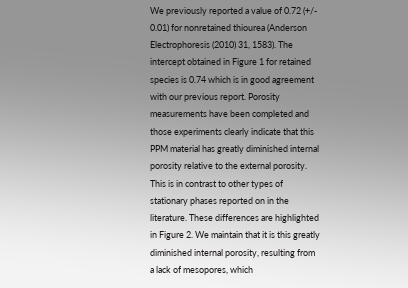We previously reported a value of 0.72 (+/- 0.01) for nonretained thiourea (Anderson Electrophoresis (2010) 31, 1583). The intercept obtained in Figure 1 for retained species is 0.74 which is in good agreement with our previous report. Porosity measurements have been completed and those experiments clearly indicate that this PPM material has greatly diminished internal porosity relative to the external porosity. This is in contrast to other types of stationary phases reported on in the literature. These differences are highlighted in Figure 2. We maintain that it is this greatly diminished internal porosity, resulting from a lack of mesopores, which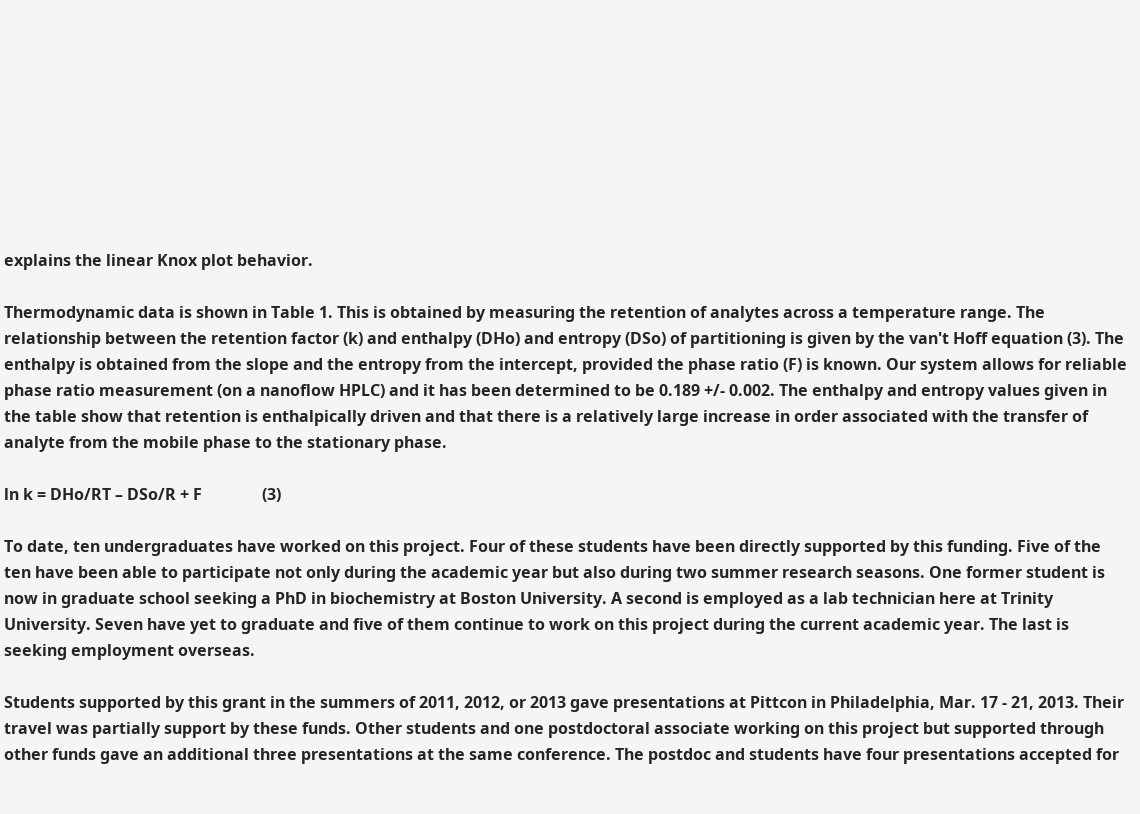explains the linear Knox plot behavior.

Thermodynamic data is shown in Table 1. This is obtained by measuring the retention of analytes across a temperature range. The relationship between the retention factor (k) and enthalpy (DHo) and entropy (DSo) of partitioning is given by the van't Hoff equation (3). The enthalpy is obtained from the slope and the entropy from the intercept, provided the phase ratio (F) is known. Our system allows for reliable phase ratio measurement (on a nanoflow HPLC) and it has been determined to be 0.189 +/- 0.002. The enthalpy and entropy values given in the table show that retention is enthalpically driven and that there is a relatively large increase in order associated with the transfer of analyte from the mobile phase to the stationary phase.

ln k = DHo/RT – DSo/R + F               (3)

To date, ten undergraduates have worked on this project. Four of these students have been directly supported by this funding. Five of the ten have been able to participate not only during the academic year but also during two summer research seasons. One former student is now in graduate school seeking a PhD in biochemistry at Boston University. A second is employed as a lab technician here at Trinity University. Seven have yet to graduate and five of them continue to work on this project during the current academic year. The last is seeking employment overseas.

Students supported by this grant in the summers of 2011, 2012, or 2013 gave presentations at Pittcon in Philadelphia, Mar. 17 - 21, 2013. Their travel was partially support by these funds. Other students and one postdoctoral associate working on this project but supported through other funds gave an additional three presentations at the same conference. The postdoc and students have four presentations accepted for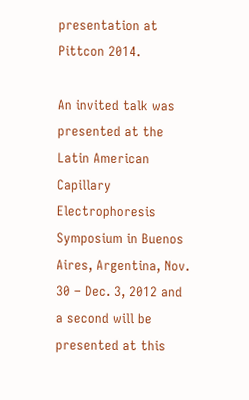presentation at Pittcon 2014.

An invited talk was presented at the Latin American Capillary Electrophoresis Symposium in Buenos Aires, Argentina, Nov. 30 – Dec. 3, 2012 and a second will be presented at this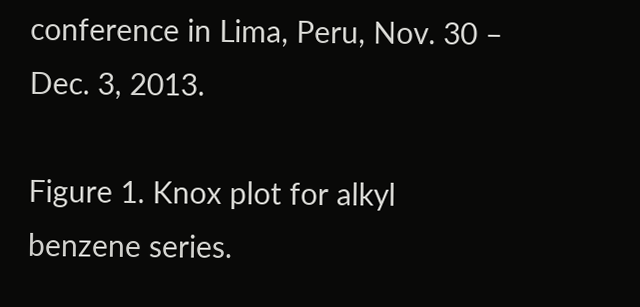conference in Lima, Peru, Nov. 30 – Dec. 3, 2013.

Figure 1. Knox plot for alkyl benzene series.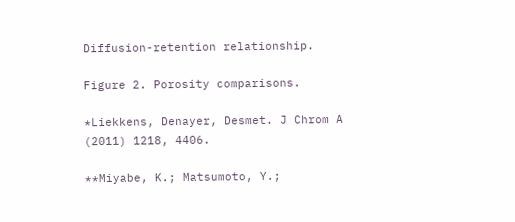Diffusion-retention relationship.

Figure 2. Porosity comparisons.

*Liekkens, Denayer, Desmet. J Chrom A (2011) 1218, 4406.

**Miyabe, K.; Matsumoto, Y.;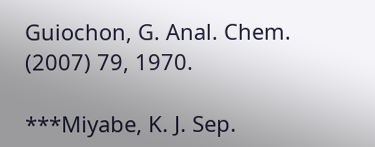Guiochon, G. Anal. Chem. (2007) 79, 1970.

***Miyabe, K. J. Sep.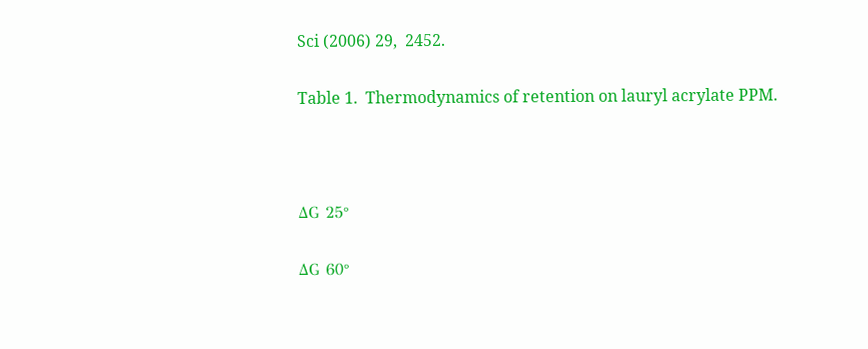Sci (2006) 29,  2452.

Table 1.  Thermodynamics of retention on lauryl acrylate PPM.



ΔG 25°

ΔG 60°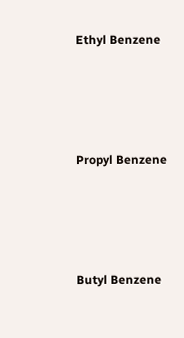Ethyl Benzene





Propyl Benzene





Butyl Benzene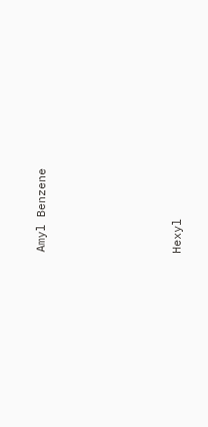Amyl Benzene





Hexyl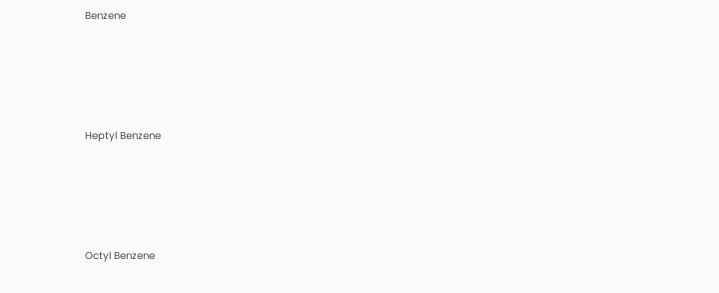Benzene





Heptyl Benzene





Octyl Benzene